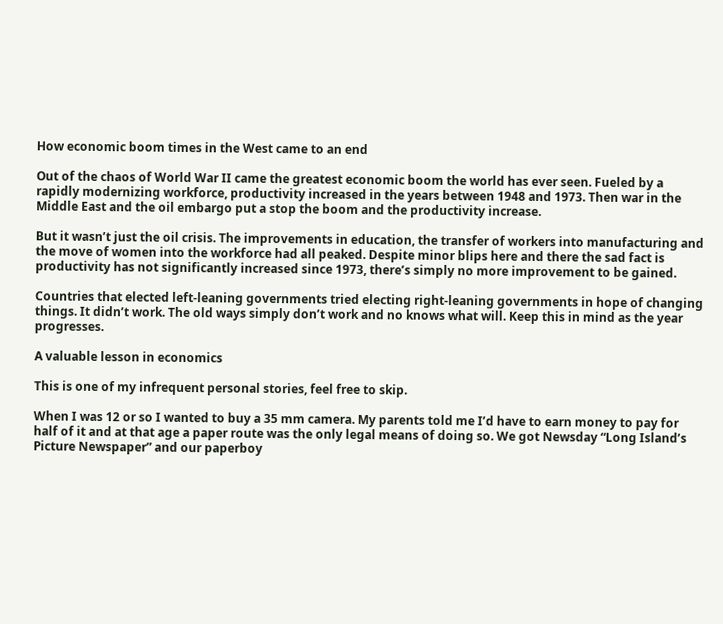How economic boom times in the West came to an end

Out of the chaos of World War II came the greatest economic boom the world has ever seen. Fueled by a rapidly modernizing workforce, productivity increased in the years between 1948 and 1973. Then war in the Middle East and the oil embargo put a stop the boom and the productivity increase.

But it wasn’t just the oil crisis. The improvements in education, the transfer of workers into manufacturing and the move of women into the workforce had all peaked. Despite minor blips here and there the sad fact is productivity has not significantly increased since 1973, there’s simply no more improvement to be gained.

Countries that elected left-leaning governments tried electing right-leaning governments in hope of changing things. It didn’t work. The old ways simply don’t work and no knows what will. Keep this in mind as the year progresses.

A valuable lesson in economics

This is one of my infrequent personal stories, feel free to skip.

When I was 12 or so I wanted to buy a 35 mm camera. My parents told me I’d have to earn money to pay for half of it and at that age a paper route was the only legal means of doing so. We got Newsday “Long Island’s Picture Newspaper” and our paperboy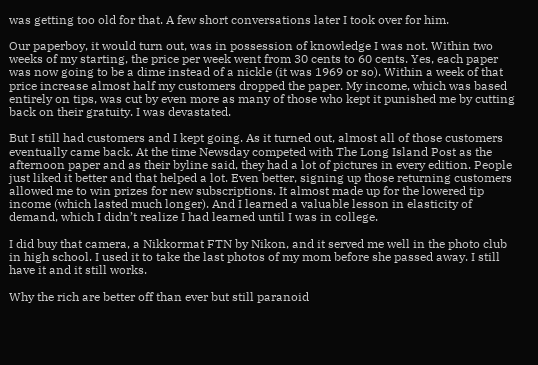was getting too old for that. A few short conversations later I took over for him.

Our paperboy, it would turn out, was in possession of knowledge I was not. Within two weeks of my starting, the price per week went from 30 cents to 60 cents. Yes, each paper was now going to be a dime instead of a nickle (it was 1969 or so). Within a week of that price increase almost half my customers dropped the paper. My income, which was based entirely on tips, was cut by even more as many of those who kept it punished me by cutting back on their gratuity. I was devastated.

But I still had customers and I kept going. As it turned out, almost all of those customers eventually came back. At the time Newsday competed with The Long Island Post as the afternoon paper and as their byline said, they had a lot of pictures in every edition. People just liked it better and that helped a lot. Even better, signing up those returning customers allowed me to win prizes for new subscriptions. It almost made up for the lowered tip income (which lasted much longer). And I learned a valuable lesson in elasticity of demand, which I didn’t realize I had learned until I was in college.

I did buy that camera, a Nikkormat FTN by Nikon, and it served me well in the photo club in high school. I used it to take the last photos of my mom before she passed away. I still have it and it still works.

Why the rich are better off than ever but still paranoid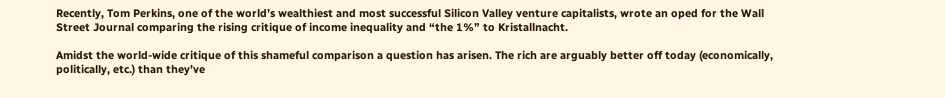Recently, Tom Perkins, one of the world’s wealthiest and most successful Silicon Valley venture capitalists, wrote an oped for the Wall Street Journal comparing the rising critique of income inequality and “the 1%” to Kristallnacht.

Amidst the world-wide critique of this shameful comparison a question has arisen. The rich are arguably better off today (economically, politically, etc.) than they’ve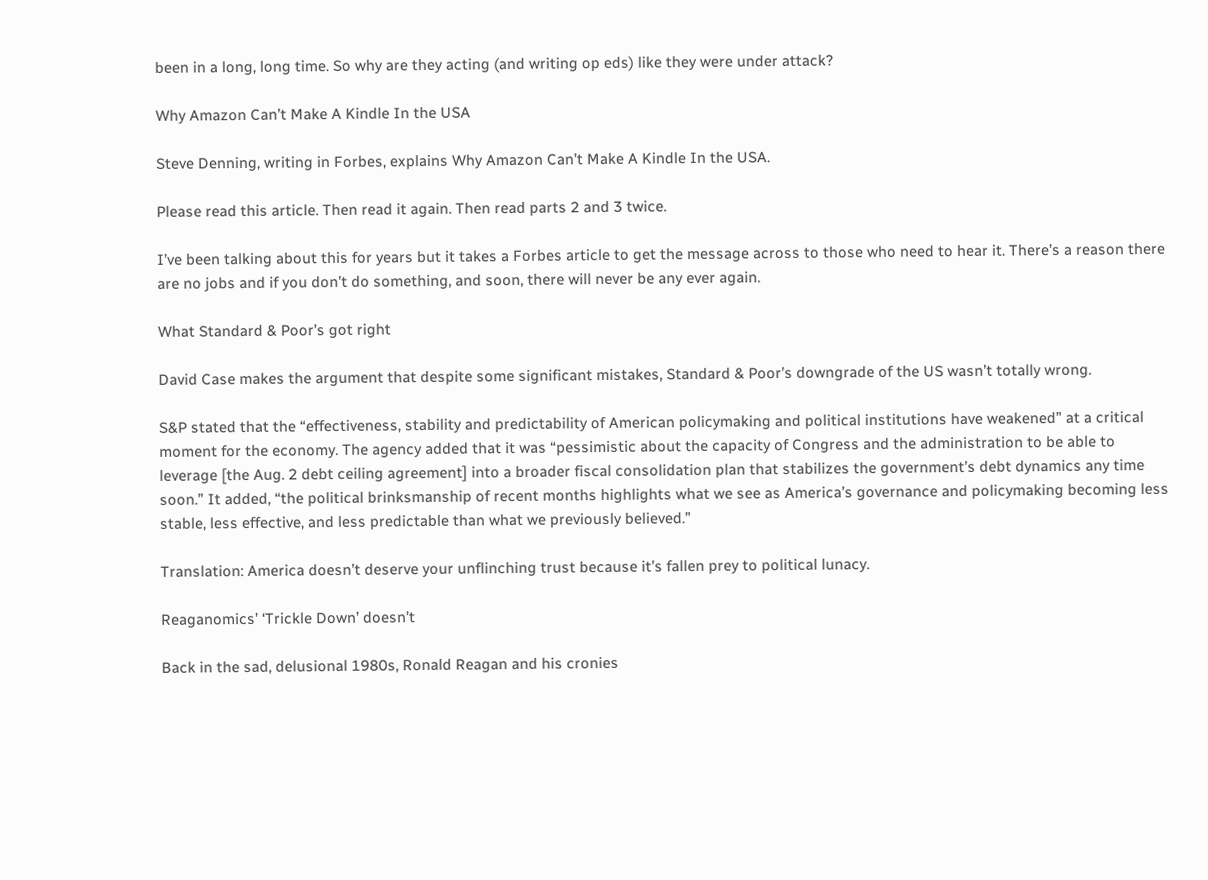been in a long, long time. So why are they acting (and writing op eds) like they were under attack?

Why Amazon Can’t Make A Kindle In the USA

Steve Denning, writing in Forbes, explains Why Amazon Can’t Make A Kindle In the USA.

Please read this article. Then read it again. Then read parts 2 and 3 twice.

I’ve been talking about this for years but it takes a Forbes article to get the message across to those who need to hear it. There’s a reason there are no jobs and if you don’t do something, and soon, there will never be any ever again.

What Standard & Poor’s got right

David Case makes the argument that despite some significant mistakes, Standard & Poor’s downgrade of the US wasn’t totally wrong.

S&P stated that the “effectiveness, stability and predictability of American policymaking and political institutions have weakened” at a critical moment for the economy. The agency added that it was “pessimistic about the capacity of Congress and the administration to be able to leverage [the Aug. 2 debt ceiling agreement] into a broader fiscal consolidation plan that stabilizes the government’s debt dynamics any time soon.” It added, “the political brinksmanship of recent months highlights what we see as America’s governance and policymaking becoming less stable, less effective, and less predictable than what we previously believed.”

Translation: America doesn’t deserve your unflinching trust because it’s fallen prey to political lunacy.

Reaganomics’ ‘Trickle Down’ doesn’t

Back in the sad, delusional 1980s, Ronald Reagan and his cronies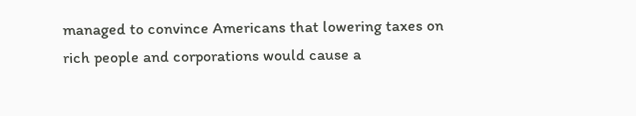managed to convince Americans that lowering taxes on rich people and corporations would cause a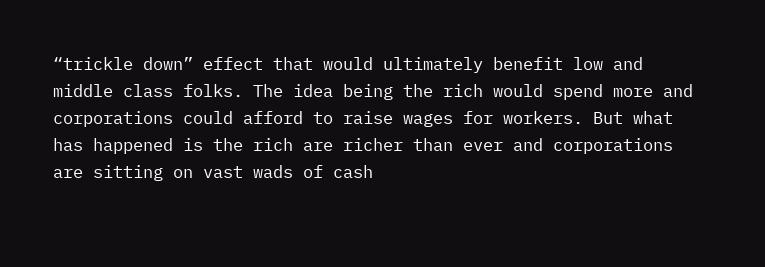“trickle down” effect that would ultimately benefit low and middle class folks. The idea being the rich would spend more and corporations could afford to raise wages for workers. But what has happened is the rich are richer than ever and corporations are sitting on vast wads of cash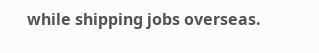while shipping jobs overseas.